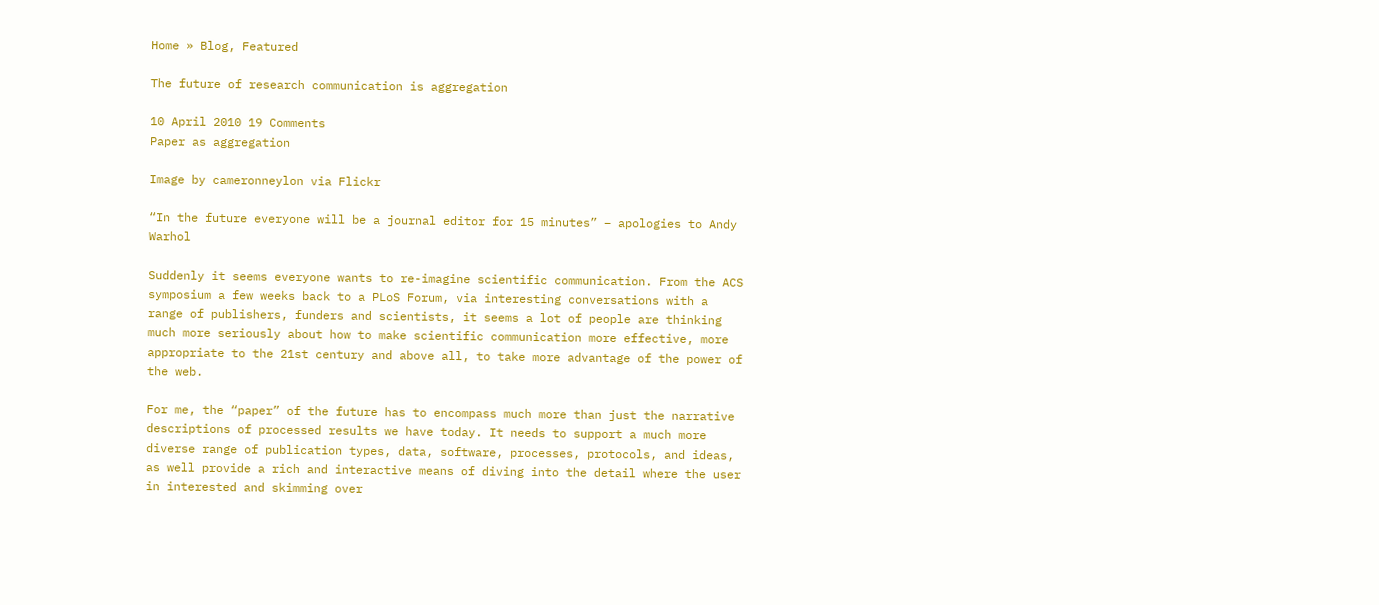Home » Blog, Featured

The future of research communication is aggregation

10 April 2010 19 Comments
Paper as aggregation

Image by cameronneylon via Flickr

“In the future everyone will be a journal editor for 15 minutes” – apologies to Andy Warhol

Suddenly it seems everyone wants to re-imagine scientific communication. From the ACS symposium a few weeks back to a PLoS Forum, via interesting conversations with a range of publishers, funders and scientists, it seems a lot of people are thinking much more seriously about how to make scientific communication more effective, more appropriate to the 21st century and above all, to take more advantage of the power of the web.

For me, the “paper” of the future has to encompass much more than just the narrative descriptions of processed results we have today. It needs to support a much more diverse range of publication types, data, software, processes, protocols, and ideas, as well provide a rich and interactive means of diving into the detail where the user in interested and skimming over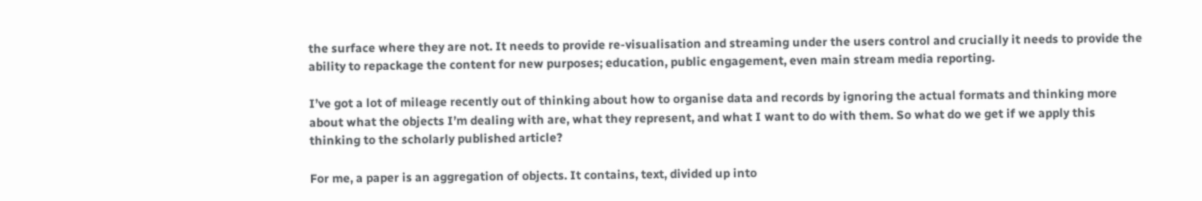the surface where they are not. It needs to provide re-visualisation and streaming under the users control and crucially it needs to provide the ability to repackage the content for new purposes; education, public engagement, even main stream media reporting.

I’ve got a lot of mileage recently out of thinking about how to organise data and records by ignoring the actual formats and thinking more about what the objects I’m dealing with are, what they represent, and what I want to do with them. So what do we get if we apply this thinking to the scholarly published article?

For me, a paper is an aggregation of objects. It contains, text, divided up into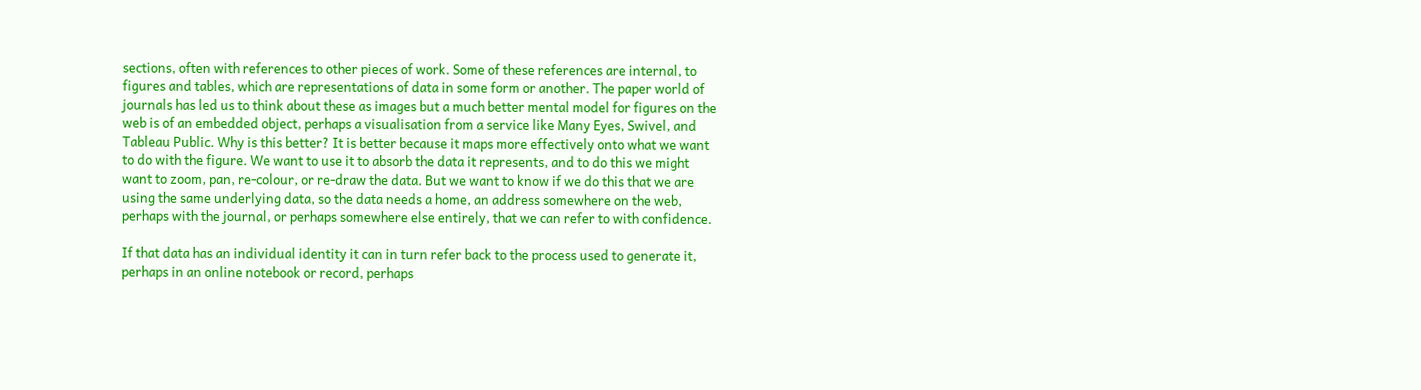sections, often with references to other pieces of work. Some of these references are internal, to figures and tables, which are representations of data in some form or another. The paper world of journals has led us to think about these as images but a much better mental model for figures on the web is of an embedded object, perhaps a visualisation from a service like Many Eyes, Swivel, and Tableau Public. Why is this better? It is better because it maps more effectively onto what we want to do with the figure. We want to use it to absorb the data it represents, and to do this we might want to zoom, pan, re-colour, or re-draw the data. But we want to know if we do this that we are using the same underlying data, so the data needs a home, an address somewhere on the web, perhaps with the journal, or perhaps somewhere else entirely, that we can refer to with confidence.

If that data has an individual identity it can in turn refer back to the process used to generate it, perhaps in an online notebook or record, perhaps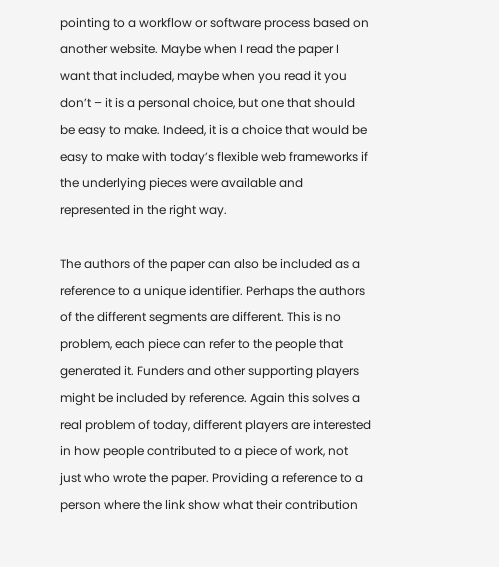pointing to a workflow or software process based on another website. Maybe when I read the paper I want that included, maybe when you read it you don’t – it is a personal choice, but one that should be easy to make. Indeed, it is a choice that would be easy to make with today’s flexible web frameworks if the underlying pieces were available and represented in the right way.

The authors of the paper can also be included as a reference to a unique identifier. Perhaps the authors of the different segments are different. This is no problem, each piece can refer to the people that generated it. Funders and other supporting players might be included by reference. Again this solves a real problem of today, different players are interested in how people contributed to a piece of work, not just who wrote the paper. Providing a reference to a person where the link show what their contribution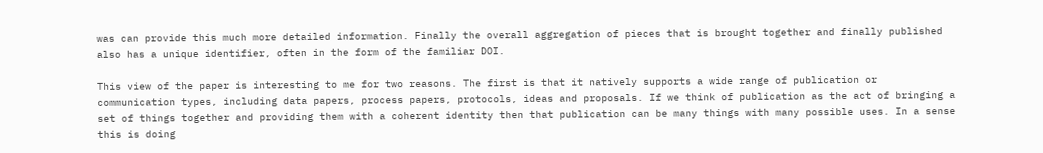was can provide this much more detailed information. Finally the overall aggregation of pieces that is brought together and finally published also has a unique identifier, often in the form of the familiar DOI.

This view of the paper is interesting to me for two reasons. The first is that it natively supports a wide range of publication or communication types, including data papers, process papers, protocols, ideas and proposals. If we think of publication as the act of bringing a set of things together and providing them with a coherent identity then that publication can be many things with many possible uses. In a sense this is doing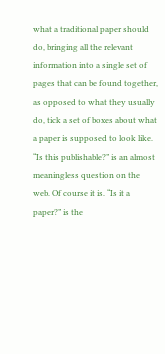what a traditional paper should do, bringing all the relevant information into a single set of pages that can be found together, as opposed to what they usually do, tick a set of boxes about what a paper is supposed to look like. “Is this publishable?” is an almost meaningless question on the web. Of course it is. “Is it a paper?” is the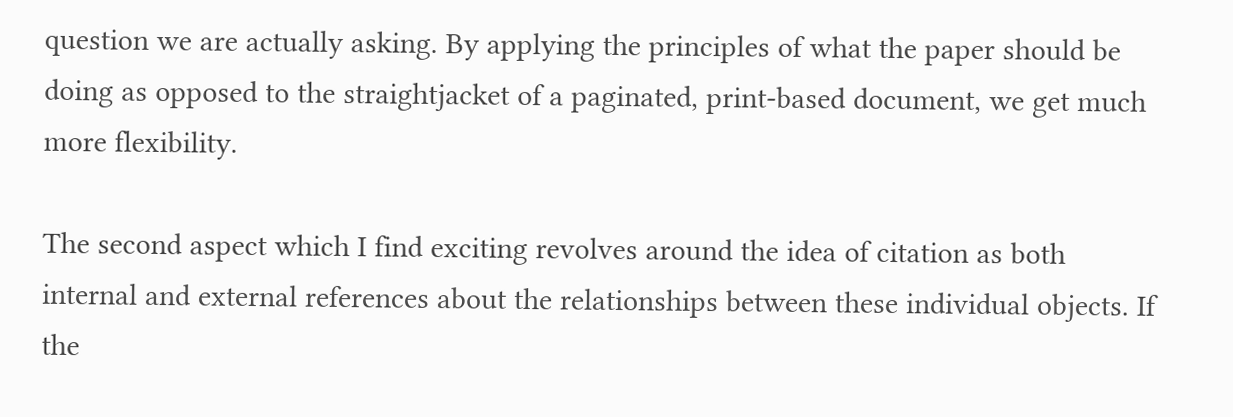question we are actually asking. By applying the principles of what the paper should be doing as opposed to the straightjacket of a paginated, print-based document, we get much more flexibility.

The second aspect which I find exciting revolves around the idea of citation as both internal and external references about the relationships between these individual objects. If the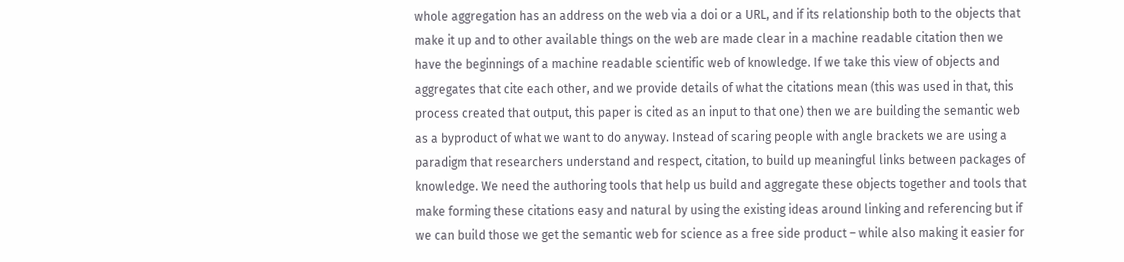whole aggregation has an address on the web via a doi or a URL, and if its relationship both to the objects that make it up and to other available things on the web are made clear in a machine readable citation then we have the beginnings of a machine readable scientific web of knowledge. If we take this view of objects and aggregates that cite each other, and we provide details of what the citations mean (this was used in that, this process created that output, this paper is cited as an input to that one) then we are building the semantic web as a byproduct of what we want to do anyway. Instead of scaring people with angle brackets we are using a paradigm that researchers understand and respect, citation, to build up meaningful links between packages of knowledge. We need the authoring tools that help us build and aggregate these objects together and tools that make forming these citations easy and natural by using the existing ideas around linking and referencing but if we can build those we get the semantic web for science as a free side product – while also making it easier for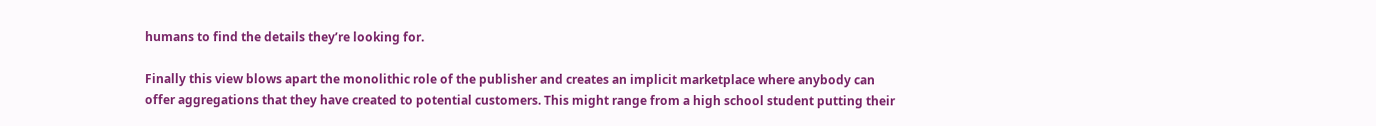humans to find the details they’re looking for.

Finally this view blows apart the monolithic role of the publisher and creates an implicit marketplace where anybody can offer aggregations that they have created to potential customers. This might range from a high school student putting their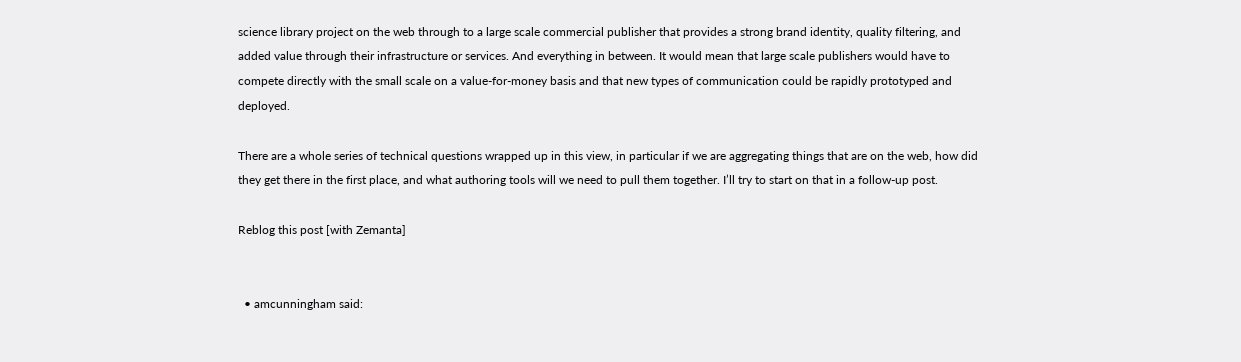science library project on the web through to a large scale commercial publisher that provides a strong brand identity, quality filtering, and added value through their infrastructure or services. And everything in between. It would mean that large scale publishers would have to compete directly with the small scale on a value-for-money basis and that new types of communication could be rapidly prototyped and deployed.

There are a whole series of technical questions wrapped up in this view, in particular if we are aggregating things that are on the web, how did they get there in the first place, and what authoring tools will we need to pull them together. I’ll try to start on that in a follow-up post.

Reblog this post [with Zemanta]


  • amcunningham said: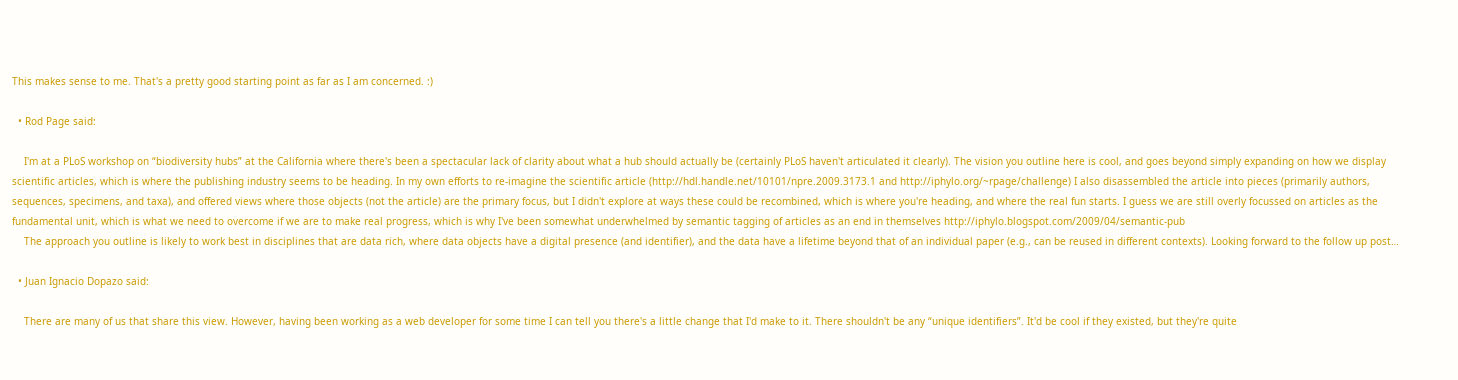This makes sense to me. That's a pretty good starting point as far as I am concerned. :)

  • Rod Page said:

    I'm at a PLoS workshop on “biodiversity hubs” at the California where there's been a spectacular lack of clarity about what a hub should actually be (certainly PLoS haven't articulated it clearly). The vision you outline here is cool, and goes beyond simply expanding on how we display scientific articles, which is where the publishing industry seems to be heading. In my own efforts to re-imagine the scientific article (http://hdl.handle.net/10101/npre.2009.3173.1 and http://iphylo.org/~rpage/challenge) I also disassembled the article into pieces (primarily authors, sequences, specimens, and taxa), and offered views where those objects (not the article) are the primary focus, but I didn't explore at ways these could be recombined, which is where you're heading, and where the real fun starts. I guess we are still overly focussed on articles as the fundamental unit, which is what we need to overcome if we are to make real progress, which is why I've been somewhat underwhelmed by semantic tagging of articles as an end in themselves http://iphylo.blogspot.com/2009/04/semantic-pub
    The approach you outline is likely to work best in disciplines that are data rich, where data objects have a digital presence (and identifier), and the data have a lifetime beyond that of an individual paper (e.g., can be reused in different contexts). Looking forward to the follow up post…

  • Juan Ignacio Dopazo said:

    There are many of us that share this view. However, having been working as a web developer for some time I can tell you there's a little change that I'd make to it. There shouldn't be any “unique identifiers”. It'd be cool if they existed, but they're quite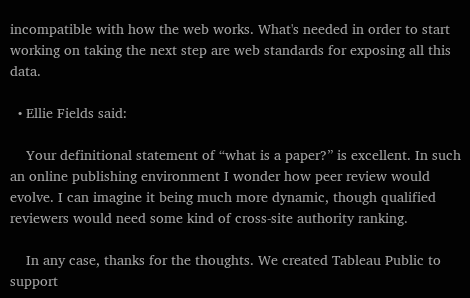incompatible with how the web works. What's needed in order to start working on taking the next step are web standards for exposing all this data.

  • Ellie Fields said:

    Your definitional statement of “what is a paper?” is excellent. In such an online publishing environment I wonder how peer review would evolve. I can imagine it being much more dynamic, though qualified reviewers would need some kind of cross-site authority ranking.

    In any case, thanks for the thoughts. We created Tableau Public to support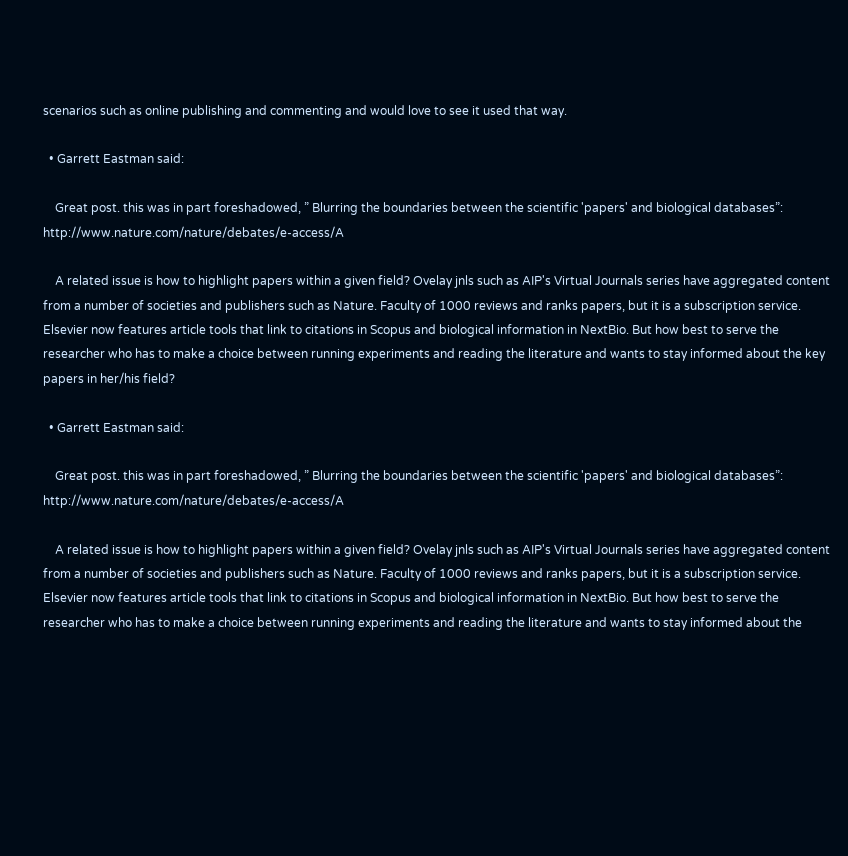scenarios such as online publishing and commenting and would love to see it used that way.

  • Garrett Eastman said:

    Great post. this was in part foreshadowed, ” Blurring the boundaries between the scientific 'papers' and biological databases”: http://www.nature.com/nature/debates/e-access/A

    A related issue is how to highlight papers within a given field? Ovelay jnls such as AIP's Virtual Journals series have aggregated content from a number of societies and publishers such as Nature. Faculty of 1000 reviews and ranks papers, but it is a subscription service. Elsevier now features article tools that link to citations in Scopus and biological information in NextBio. But how best to serve the researcher who has to make a choice between running experiments and reading the literature and wants to stay informed about the key papers in her/his field?

  • Garrett Eastman said:

    Great post. this was in part foreshadowed, ” Blurring the boundaries between the scientific 'papers' and biological databases”: http://www.nature.com/nature/debates/e-access/A

    A related issue is how to highlight papers within a given field? Ovelay jnls such as AIP's Virtual Journals series have aggregated content from a number of societies and publishers such as Nature. Faculty of 1000 reviews and ranks papers, but it is a subscription service. Elsevier now features article tools that link to citations in Scopus and biological information in NextBio. But how best to serve the researcher who has to make a choice between running experiments and reading the literature and wants to stay informed about the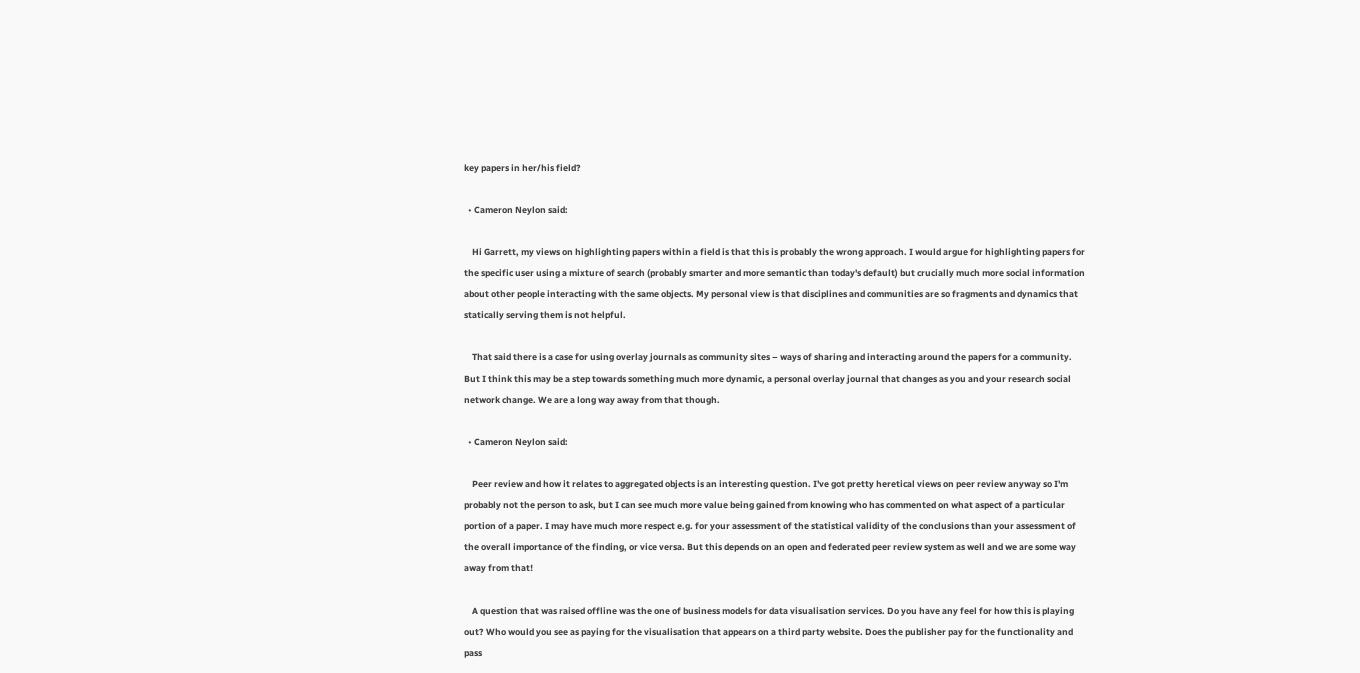key papers in her/his field?

  • Cameron Neylon said:

    Hi Garrett, my views on highlighting papers within a field is that this is probably the wrong approach. I would argue for highlighting papers for the specific user using a mixture of search (probably smarter and more semantic than today's default) but crucially much more social information about other people interacting with the same objects. My personal view is that disciplines and communities are so fragments and dynamics that statically serving them is not helpful.

    That said there is a case for using overlay journals as community sites – ways of sharing and interacting around the papers for a community. But I think this may be a step towards something much more dynamic, a personal overlay journal that changes as you and your research social network change. We are a long way away from that though.

  • Cameron Neylon said:

    Peer review and how it relates to aggregated objects is an interesting question. I've got pretty heretical views on peer review anyway so I'm probably not the person to ask, but I can see much more value being gained from knowing who has commented on what aspect of a particular portion of a paper. I may have much more respect e.g. for your assessment of the statistical validity of the conclusions than your assessment of the overall importance of the finding, or vice versa. But this depends on an open and federated peer review system as well and we are some way away from that!

    A question that was raised offline was the one of business models for data visualisation services. Do you have any feel for how this is playing out? Who would you see as paying for the visualisation that appears on a third party website. Does the publisher pay for the functionality and pass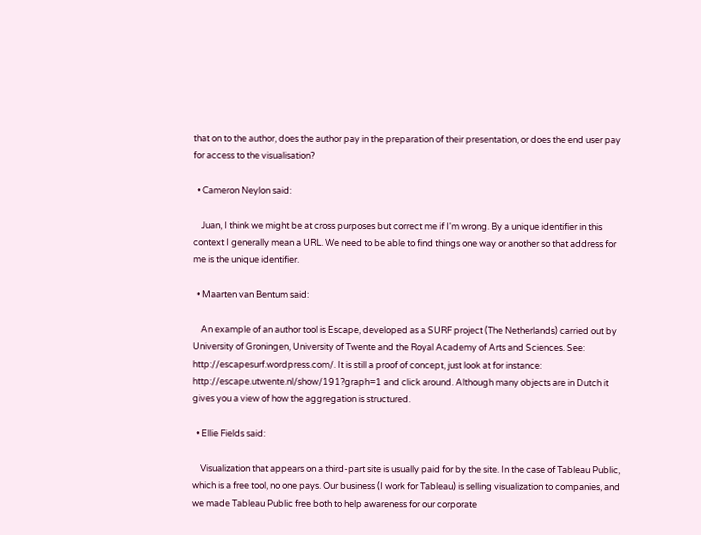that on to the author, does the author pay in the preparation of their presentation, or does the end user pay for access to the visualisation?

  • Cameron Neylon said:

    Juan, I think we might be at cross purposes but correct me if I'm wrong. By a unique identifier in this context I generally mean a URL. We need to be able to find things one way or another so that address for me is the unique identifier.

  • Maarten van Bentum said:

    An example of an author tool is Escape, developed as a SURF project (The Netherlands) carried out by University of Groningen, University of Twente and the Royal Academy of Arts and Sciences. See: http://escapesurf.wordpress.com/. It is still a proof of concept, just look at for instance: http://escape.utwente.nl/show/191?graph=1 and click around. Although many objects are in Dutch it gives you a view of how the aggregation is structured.

  • Ellie Fields said:

    Visualization that appears on a third-part site is usually paid for by the site. In the case of Tableau Public, which is a free tool, no one pays. Our business (I work for Tableau) is selling visualization to companies, and we made Tableau Public free both to help awareness for our corporate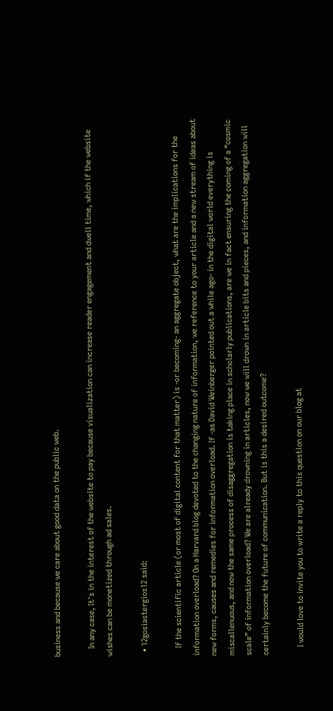business and because we care about good data on the public web.

    In any case, It's in the interest of the website to pay because visualization can increase reader engagement and dwell time, which if the website wishes can be monetized through ad sales.

  • 12gosiastergios12 said:

    If the scientific article (or most of digital content for that matter) is -or becoming- an aggregate object, what are the implications for the information overload? On a Harvard blog devoted to the changing nature of information, we reference to your article and a new stream of ideas about new forms, causes and remedies for information overload. If -as David Weinberger pointed out a while ago- in the digital world everything is miscallenuous, and now the same process of disaggregation is taking place in scholarly publications, are we in fact ensuring the coming of a “cosmic scale” of information overload? We are already drowning in articles, now we will drown in article bits and pieces, and information aggregation will certainly become the future of communication. But is this a desired outcome?

    I would love to invite you to write a reply to this question on our blog at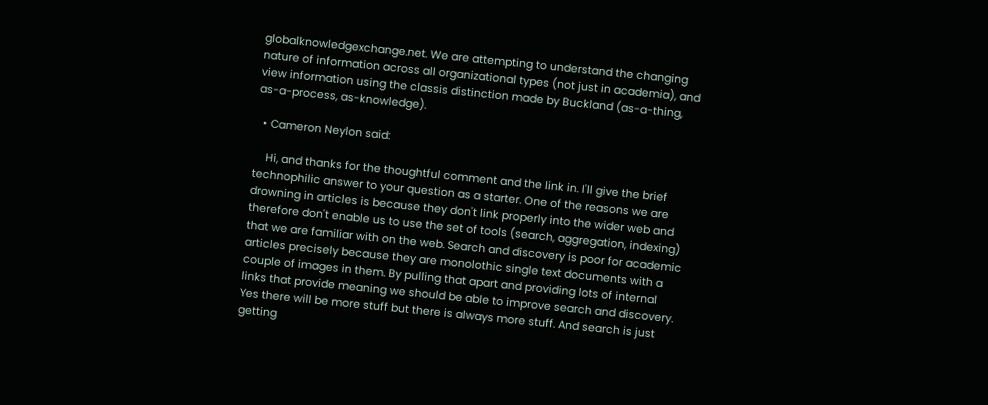globalknowledgexchange.net. We are attempting to understand the changing nature of information across all organizational types (not just in academia), and view information using the classis distinction made by Buckland (as-a-thing, as-a-process, as-knowledge).

  • Cameron Neylon said:

    Hi, and thanks for the thoughtful comment and the link in. I'll give the brief technophilic answer to your question as a starter. One of the reasons we are drowning in articles is because they don't link properly into the wider web and therefore don't enable us to use the set of tools (search, aggregation, indexing) that we are familiar with on the web. Search and discovery is poor for academic articles precisely because they are monolothic single text documents with a couple of images in them. By pulling that apart and providing lots of internal links that provide meaning we should be able to improve search and discovery. Yes there will be more stuff but there is always more stuff. And search is just getting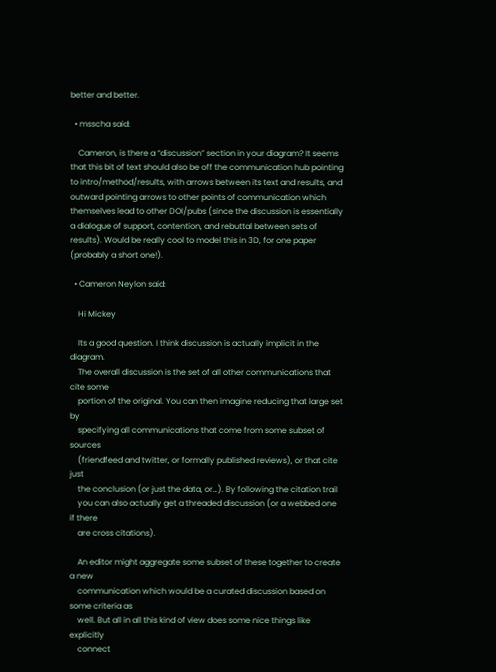better and better.

  • msscha said:

    Cameron, is there a “discussion” section in your diagram? It seems that this bit of text should also be off the communication hub pointing to intro/method/results, with arrows between its text and results, and outward pointing arrows to other points of communication which themselves lead to other DOI/pubs (since the discussion is essentially a dialogue of support, contention, and rebuttal between sets of results). Would be really cool to model this in 3D, for one paper (probably a short one!).

  • Cameron Neylon said:

    Hi Mickey

    Its a good question. I think discussion is actually implicit in the diagram.
    The overall discussion is the set of all other communications that cite some
    portion of the original. You can then imagine reducing that large set by
    specifying all communications that come from some subset of sources
    (friendfeed and twitter, or formally published reviews), or that cite just
    the conclusion (or just the data, or…). By following the citation trail
    you can also actually get a threaded discussion (or a webbed one if there
    are cross citations).

    An editor might aggregate some subset of these together to create a new
    communication which would be a curated discussion based on some criteria as
    well. But all in all this kind of view does some nice things like explicitly
    connect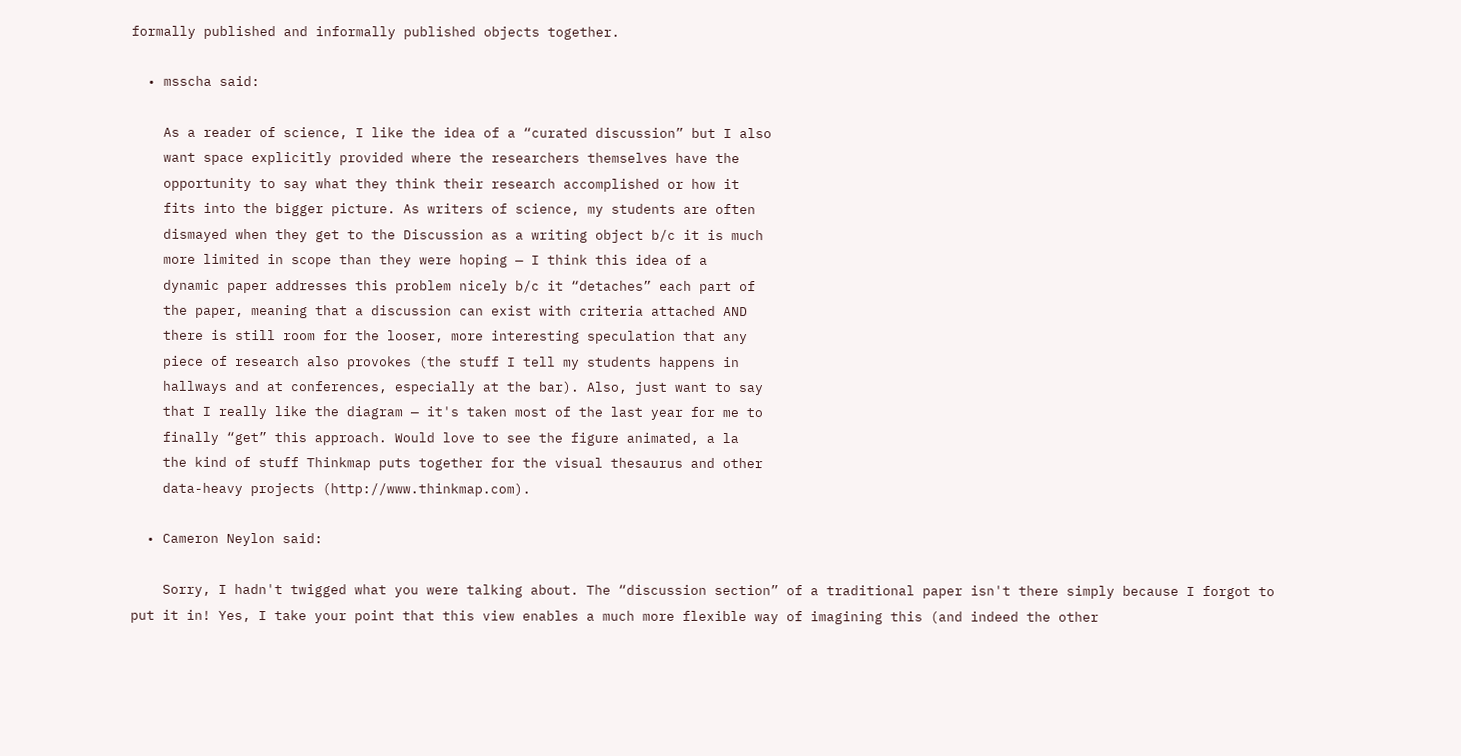formally published and informally published objects together.

  • msscha said:

    As a reader of science, I like the idea of a “curated discussion” but I also
    want space explicitly provided where the researchers themselves have the
    opportunity to say what they think their research accomplished or how it
    fits into the bigger picture. As writers of science, my students are often
    dismayed when they get to the Discussion as a writing object b/c it is much
    more limited in scope than they were hoping — I think this idea of a
    dynamic paper addresses this problem nicely b/c it “detaches” each part of
    the paper, meaning that a discussion can exist with criteria attached AND
    there is still room for the looser, more interesting speculation that any
    piece of research also provokes (the stuff I tell my students happens in
    hallways and at conferences, especially at the bar). Also, just want to say
    that I really like the diagram — it's taken most of the last year for me to
    finally “get” this approach. Would love to see the figure animated, a la
    the kind of stuff Thinkmap puts together for the visual thesaurus and other
    data-heavy projects (http://www.thinkmap.com).

  • Cameron Neylon said:

    Sorry, I hadn't twigged what you were talking about. The “discussion section” of a traditional paper isn't there simply because I forgot to put it in! Yes, I take your point that this view enables a much more flexible way of imagining this (and indeed the other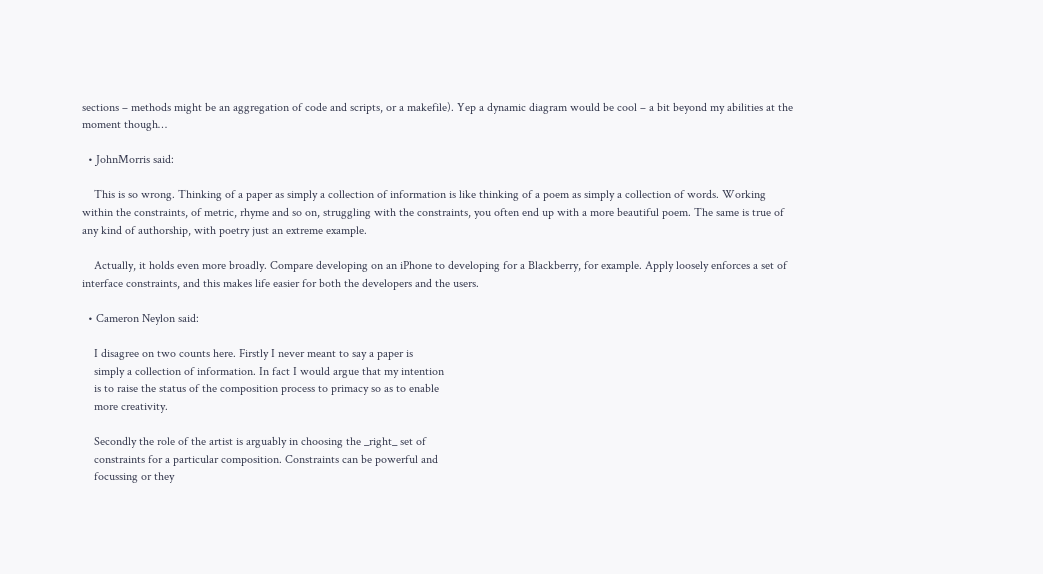sections – methods might be an aggregation of code and scripts, or a makefile). Yep a dynamic diagram would be cool – a bit beyond my abilities at the moment though…

  • JohnMorris said:

    This is so wrong. Thinking of a paper as simply a collection of information is like thinking of a poem as simply a collection of words. Working within the constraints, of metric, rhyme and so on, struggling with the constraints, you often end up with a more beautiful poem. The same is true of any kind of authorship, with poetry just an extreme example.

    Actually, it holds even more broadly. Compare developing on an iPhone to developing for a Blackberry, for example. Apply loosely enforces a set of interface constraints, and this makes life easier for both the developers and the users.

  • Cameron Neylon said:

    I disagree on two counts here. Firstly I never meant to say a paper is
    simply a collection of information. In fact I would argue that my intention
    is to raise the status of the composition process to primacy so as to enable
    more creativity.

    Secondly the role of the artist is arguably in choosing the _right_ set of
    constraints for a particular composition. Constraints can be powerful and
    focussing or they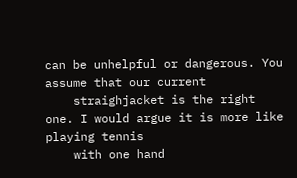can be unhelpful or dangerous. You assume that our current
    straighjacket is the right one. I would argue it is more like playing tennis
    with one hand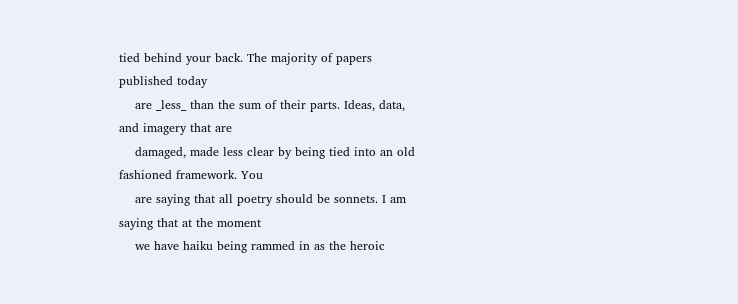tied behind your back. The majority of papers published today
    are _less_ than the sum of their parts. Ideas, data, and imagery that are
    damaged, made less clear by being tied into an old fashioned framework. You
    are saying that all poetry should be sonnets. I am saying that at the moment
    we have haiku being rammed in as the heroic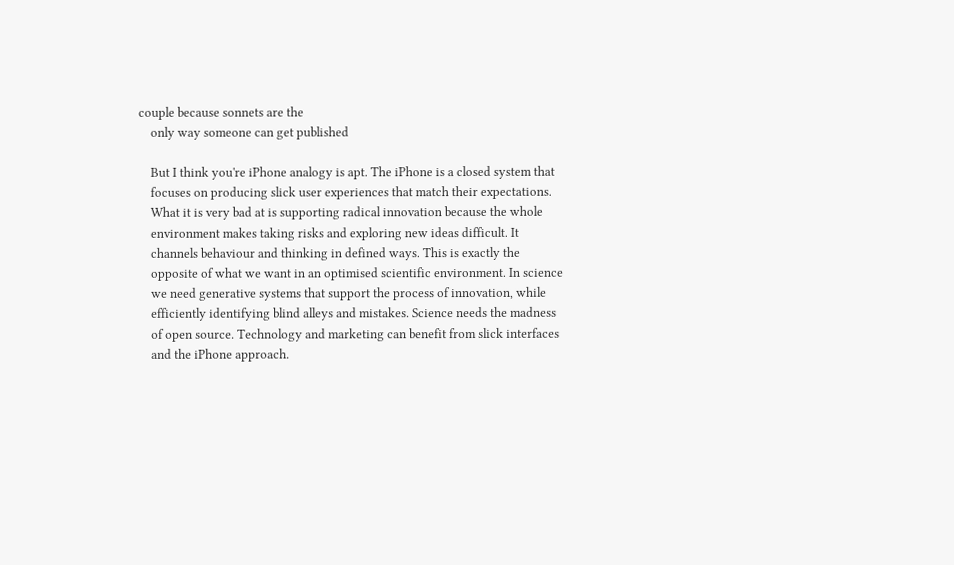couple because sonnets are the
    only way someone can get published

    But I think you're iPhone analogy is apt. The iPhone is a closed system that
    focuses on producing slick user experiences that match their expectations.
    What it is very bad at is supporting radical innovation because the whole
    environment makes taking risks and exploring new ideas difficult. It
    channels behaviour and thinking in defined ways. This is exactly the
    opposite of what we want in an optimised scientific environment. In science
    we need generative systems that support the process of innovation, while
    efficiently identifying blind alleys and mistakes. Science needs the madness
    of open source. Technology and marketing can benefit from slick interfaces
    and the iPhone approach.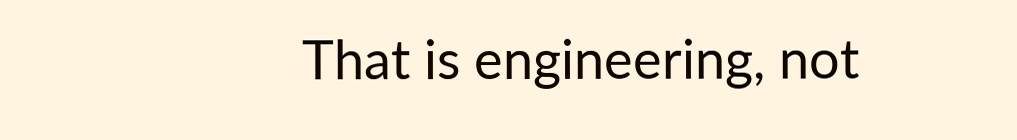That is engineering, not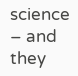science – and they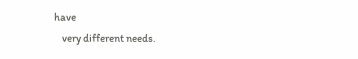have
    very different needs.